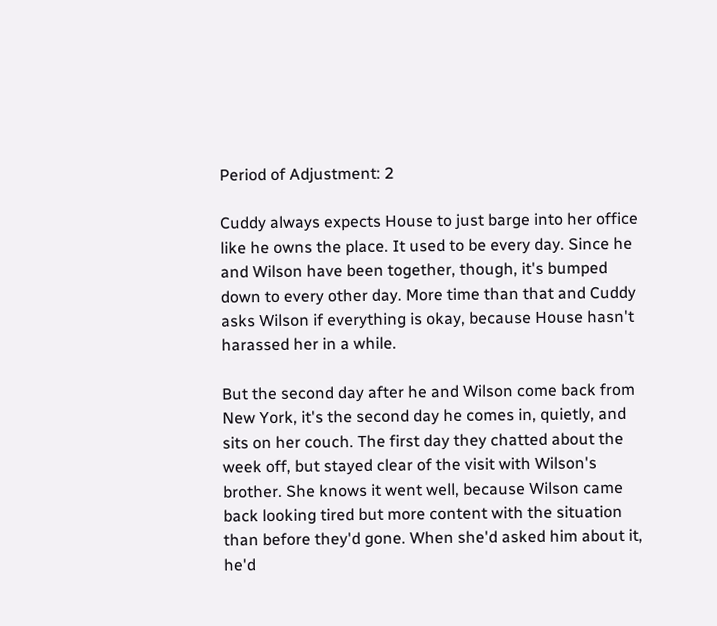Period of Adjustment: 2

Cuddy always expects House to just barge into her office like he owns the place. It used to be every day. Since he and Wilson have been together, though, it's bumped down to every other day. More time than that and Cuddy asks Wilson if everything is okay, because House hasn't harassed her in a while.

But the second day after he and Wilson come back from New York, it's the second day he comes in, quietly, and sits on her couch. The first day they chatted about the week off, but stayed clear of the visit with Wilson's brother. She knows it went well, because Wilson came back looking tired but more content with the situation than before they'd gone. When she'd asked him about it, he'd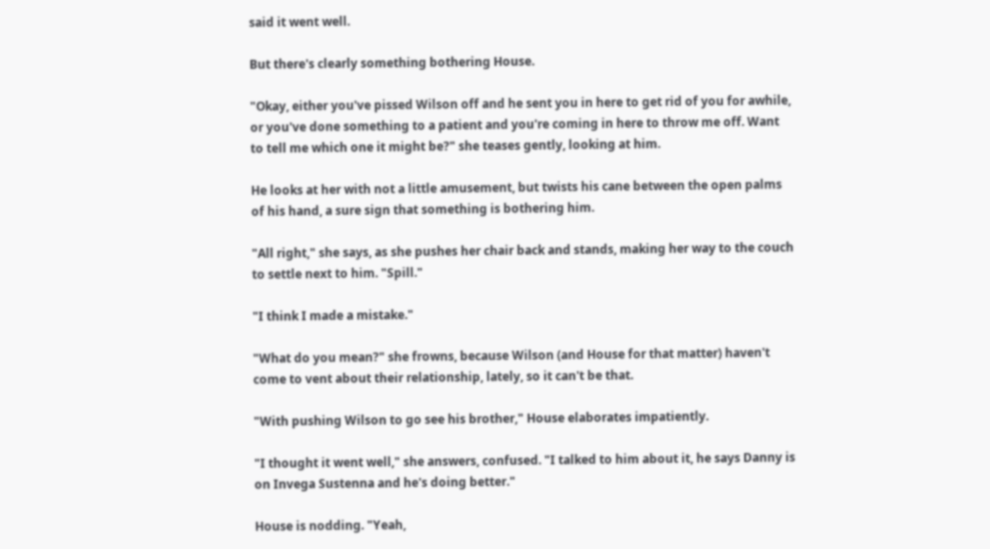said it went well.

But there's clearly something bothering House.

"Okay, either you've pissed Wilson off and he sent you in here to get rid of you for awhile, or you've done something to a patient and you're coming in here to throw me off. Want to tell me which one it might be?" she teases gently, looking at him.

He looks at her with not a little amusement, but twists his cane between the open palms of his hand, a sure sign that something is bothering him.

"All right," she says, as she pushes her chair back and stands, making her way to the couch to settle next to him. "Spill."

"I think I made a mistake."

"What do you mean?" she frowns, because Wilson (and House for that matter) haven't come to vent about their relationship, lately, so it can't be that.

"With pushing Wilson to go see his brother," House elaborates impatiently.

"I thought it went well," she answers, confused. "I talked to him about it, he says Danny is on Invega Sustenna and he's doing better."

House is nodding. "Yeah,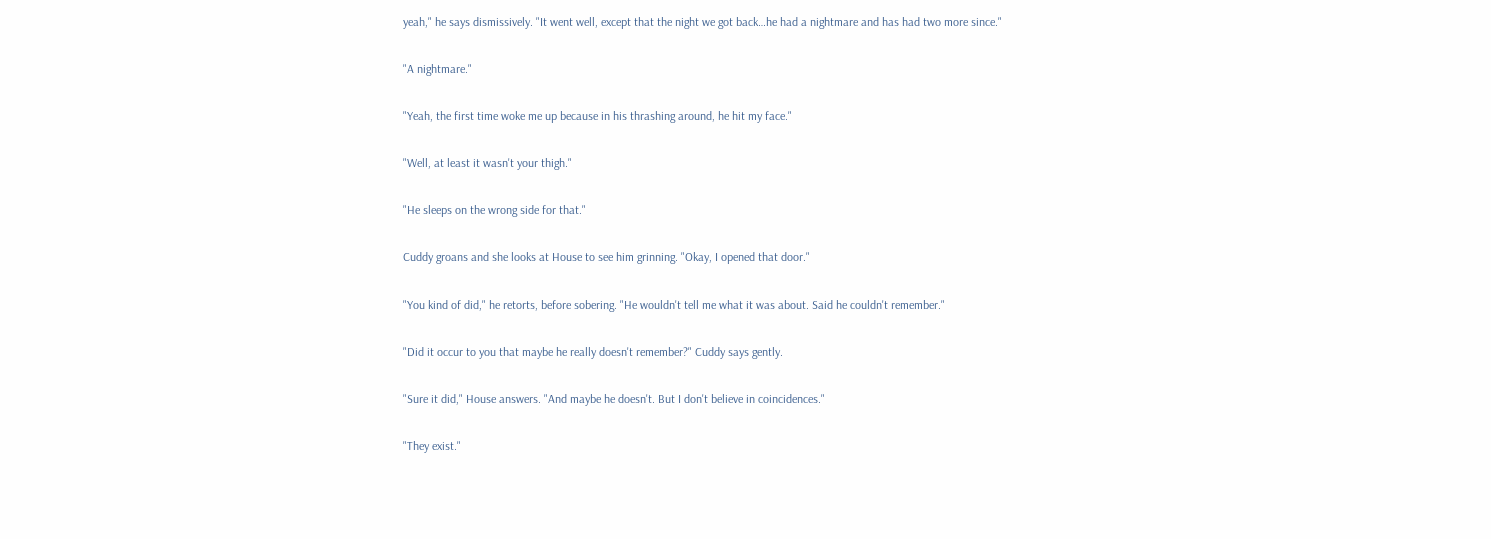yeah," he says dismissively. "It went well, except that the night we got back…he had a nightmare and has had two more since."

"A nightmare."

"Yeah, the first time woke me up because in his thrashing around, he hit my face."

"Well, at least it wasn't your thigh."

"He sleeps on the wrong side for that."

Cuddy groans and she looks at House to see him grinning. "Okay, I opened that door."

"You kind of did," he retorts, before sobering. "He wouldn't tell me what it was about. Said he couldn't remember."

"Did it occur to you that maybe he really doesn't remember?" Cuddy says gently.

"Sure it did," House answers. "And maybe he doesn't. But I don't believe in coincidences."

"They exist."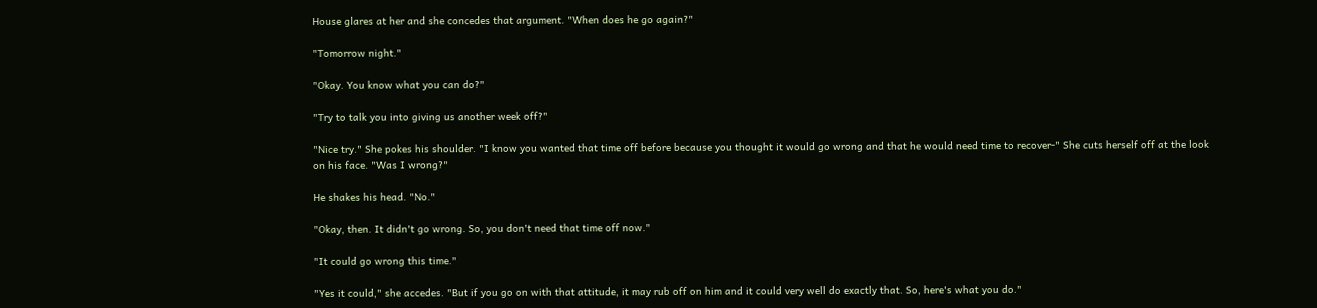House glares at her and she concedes that argument. "When does he go again?"

"Tomorrow night."

"Okay. You know what you can do?"

"Try to talk you into giving us another week off?"

"Nice try." She pokes his shoulder. "I know you wanted that time off before because you thought it would go wrong and that he would need time to recover-" She cuts herself off at the look on his face. "Was I wrong?"

He shakes his head. "No."

"Okay, then. It didn't go wrong. So, you don't need that time off now."

"It could go wrong this time."

"Yes it could," she accedes. "But if you go on with that attitude, it may rub off on him and it could very well do exactly that. So, here's what you do."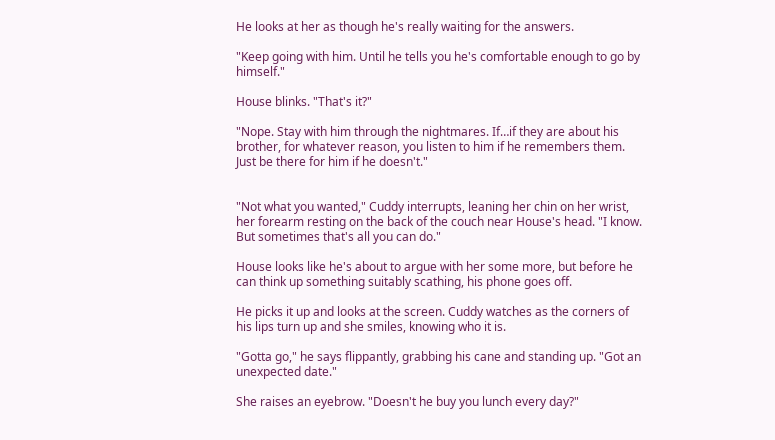He looks at her as though he's really waiting for the answers.

"Keep going with him. Until he tells you he's comfortable enough to go by himself."

House blinks. "That's it?"

"Nope. Stay with him through the nightmares. If…if they are about his brother, for whatever reason, you listen to him if he remembers them. Just be there for him if he doesn't."


"Not what you wanted," Cuddy interrupts, leaning her chin on her wrist, her forearm resting on the back of the couch near House's head. "I know. But sometimes that's all you can do."

House looks like he's about to argue with her some more, but before he can think up something suitably scathing, his phone goes off.

He picks it up and looks at the screen. Cuddy watches as the corners of his lips turn up and she smiles, knowing who it is.

"Gotta go," he says flippantly, grabbing his cane and standing up. "Got an unexpected date."

She raises an eyebrow. "Doesn't he buy you lunch every day?"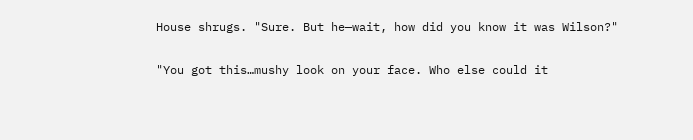House shrugs. "Sure. But he—wait, how did you know it was Wilson?"

"You got this…mushy look on your face. Who else could it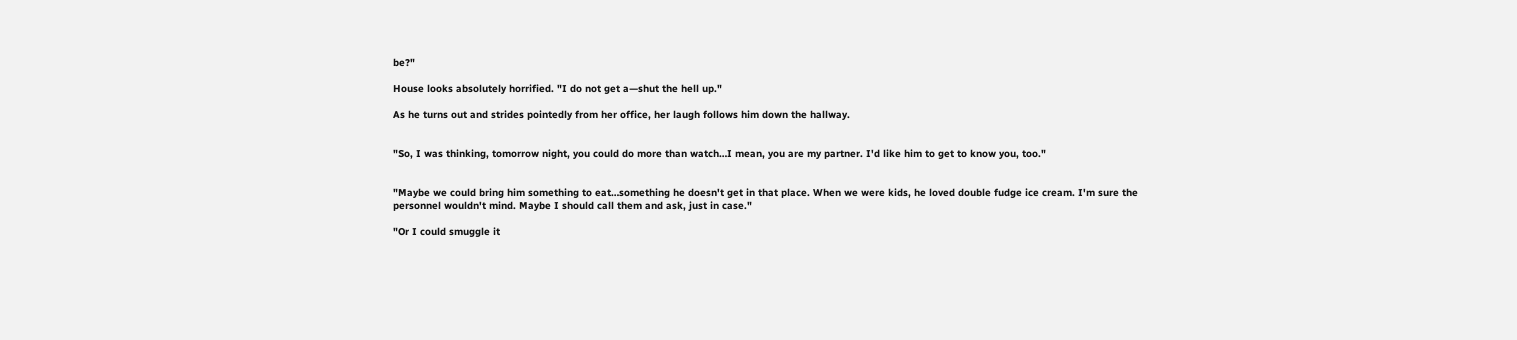be?"

House looks absolutely horrified. "I do not get a—shut the hell up."

As he turns out and strides pointedly from her office, her laugh follows him down the hallway.


"So, I was thinking, tomorrow night, you could do more than watch…I mean, you are my partner. I'd like him to get to know you, too."


"Maybe we could bring him something to eat…something he doesn't get in that place. When we were kids, he loved double fudge ice cream. I'm sure the personnel wouldn't mind. Maybe I should call them and ask, just in case."

"Or I could smuggle it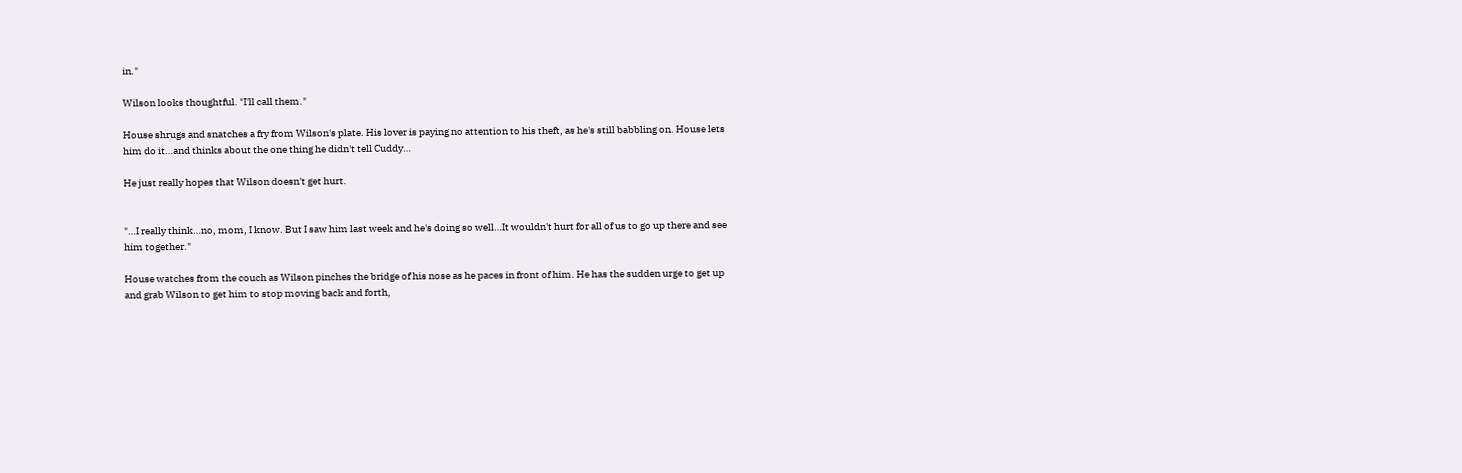in."

Wilson looks thoughtful. "I'll call them."

House shrugs and snatches a fry from Wilson's plate. His lover is paying no attention to his theft, as he's still babbling on. House lets him do it…and thinks about the one thing he didn't tell Cuddy…

He just really hopes that Wilson doesn't get hurt.


"…I really think…no, mom, I know. But I saw him last week and he's doing so well…It wouldn't hurt for all of us to go up there and see him together."

House watches from the couch as Wilson pinches the bridge of his nose as he paces in front of him. He has the sudden urge to get up and grab Wilson to get him to stop moving back and forth,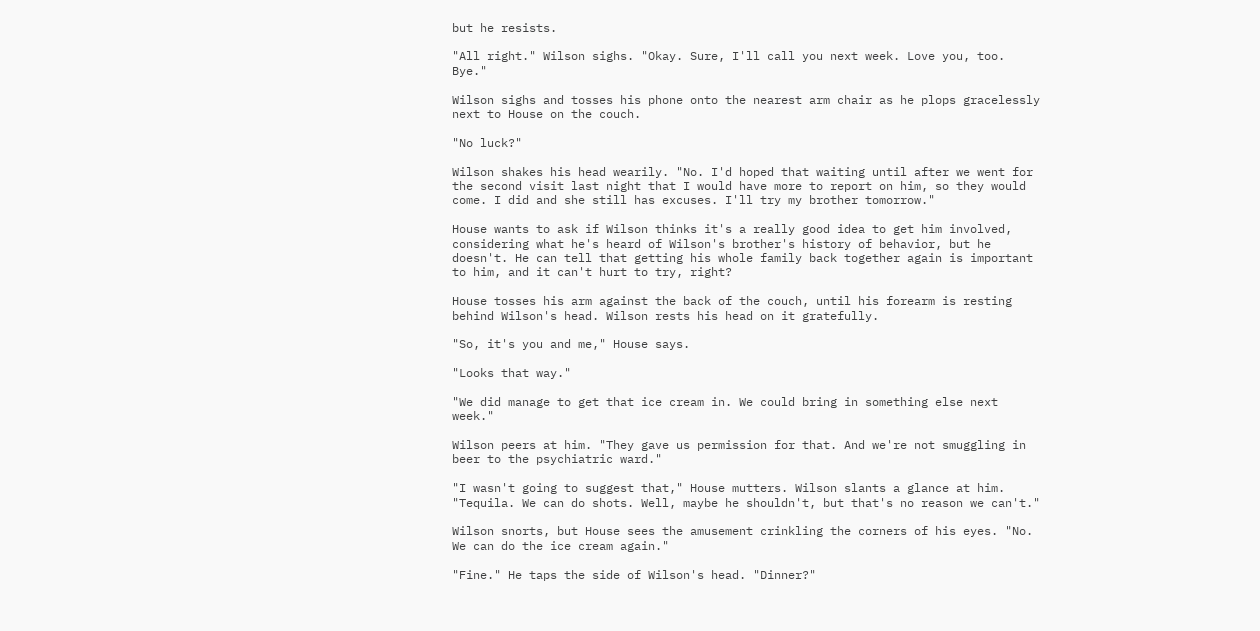but he resists.

"All right." Wilson sighs. "Okay. Sure, I'll call you next week. Love you, too. Bye."

Wilson sighs and tosses his phone onto the nearest arm chair as he plops gracelessly next to House on the couch.

"No luck?"

Wilson shakes his head wearily. "No. I'd hoped that waiting until after we went for the second visit last night that I would have more to report on him, so they would come. I did and she still has excuses. I'll try my brother tomorrow."

House wants to ask if Wilson thinks it's a really good idea to get him involved, considering what he's heard of Wilson's brother's history of behavior, but he doesn't. He can tell that getting his whole family back together again is important to him, and it can't hurt to try, right?

House tosses his arm against the back of the couch, until his forearm is resting behind Wilson's head. Wilson rests his head on it gratefully.

"So, it's you and me," House says.

"Looks that way."

"We did manage to get that ice cream in. We could bring in something else next week."

Wilson peers at him. "They gave us permission for that. And we're not smuggling in beer to the psychiatric ward."

"I wasn't going to suggest that," House mutters. Wilson slants a glance at him. "Tequila. We can do shots. Well, maybe he shouldn't, but that's no reason we can't."

Wilson snorts, but House sees the amusement crinkling the corners of his eyes. "No. We can do the ice cream again."

"Fine." He taps the side of Wilson's head. "Dinner?"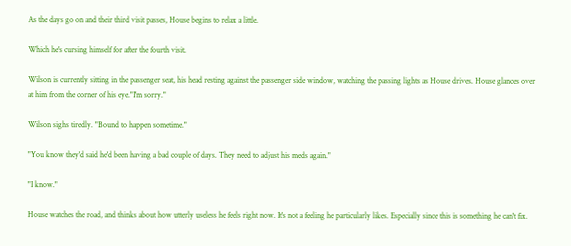As the days go on and their third visit passes, House begins to relax a little.

Which he's cursing himself for after the fourth visit.

Wilson is currently sitting in the passenger seat, his head resting against the passenger side window, watching the passing lights as House drives. House glances over at him from the corner of his eye."I'm sorry."

Wilson sighs tiredly. "Bound to happen sometime."

"You know they'd said he'd been having a bad couple of days. They need to adjust his meds again."

"I know."

House watches the road, and thinks about how utterly useless he feels right now. It's not a feeling he particularly likes. Especially since this is something he can't fix.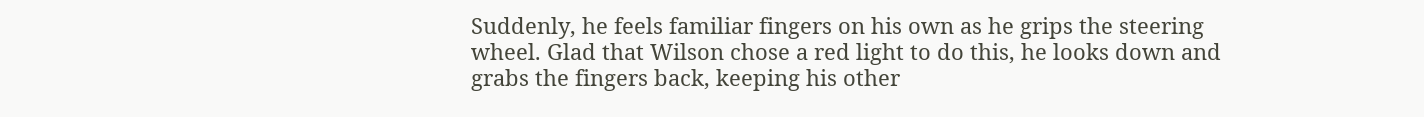Suddenly, he feels familiar fingers on his own as he grips the steering wheel. Glad that Wilson chose a red light to do this, he looks down and grabs the fingers back, keeping his other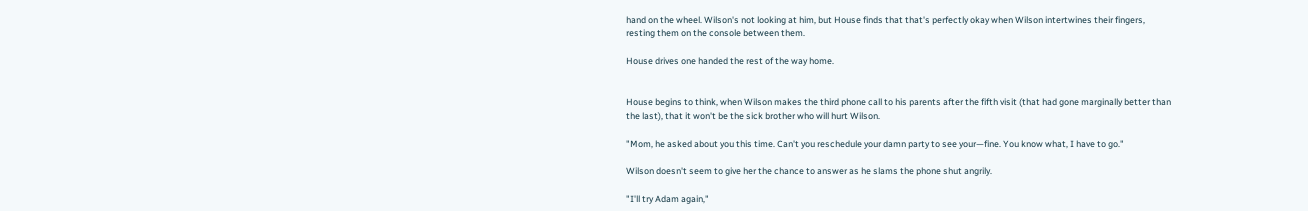hand on the wheel. Wilson's not looking at him, but House finds that that's perfectly okay when Wilson intertwines their fingers, resting them on the console between them.

House drives one handed the rest of the way home.


House begins to think, when Wilson makes the third phone call to his parents after the fifth visit (that had gone marginally better than the last), that it won't be the sick brother who will hurt Wilson.

"Mom, he asked about you this time. Can't you reschedule your damn party to see your—fine. You know what, I have to go."

Wilson doesn't seem to give her the chance to answer as he slams the phone shut angrily.

"I'll try Adam again,"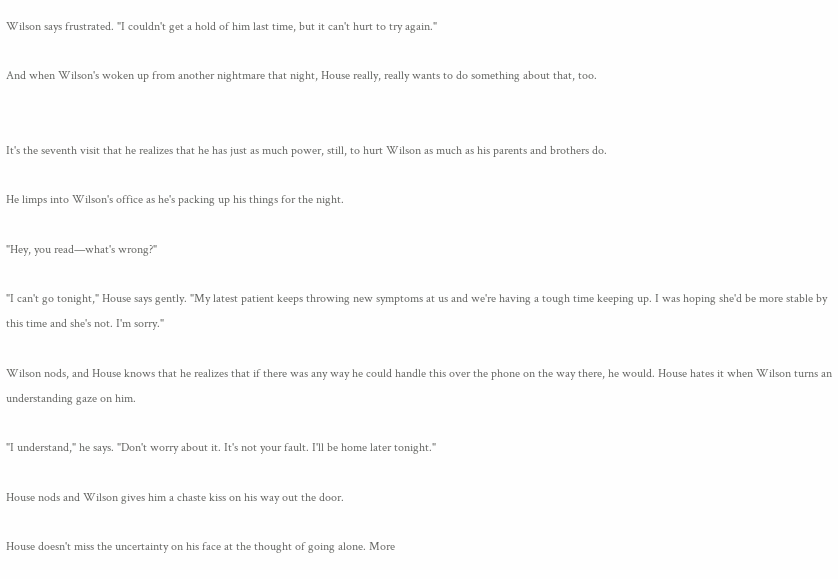Wilson says frustrated. "I couldn't get a hold of him last time, but it can't hurt to try again."

And when Wilson's woken up from another nightmare that night, House really, really wants to do something about that, too.


It's the seventh visit that he realizes that he has just as much power, still, to hurt Wilson as much as his parents and brothers do.

He limps into Wilson's office as he's packing up his things for the night.

"Hey, you read—what's wrong?"

"I can't go tonight," House says gently. "My latest patient keeps throwing new symptoms at us and we're having a tough time keeping up. I was hoping she'd be more stable by this time and she's not. I'm sorry."

Wilson nods, and House knows that he realizes that if there was any way he could handle this over the phone on the way there, he would. House hates it when Wilson turns an understanding gaze on him.

"I understand," he says. "Don't worry about it. It's not your fault. I'll be home later tonight."

House nods and Wilson gives him a chaste kiss on his way out the door.

House doesn't miss the uncertainty on his face at the thought of going alone. More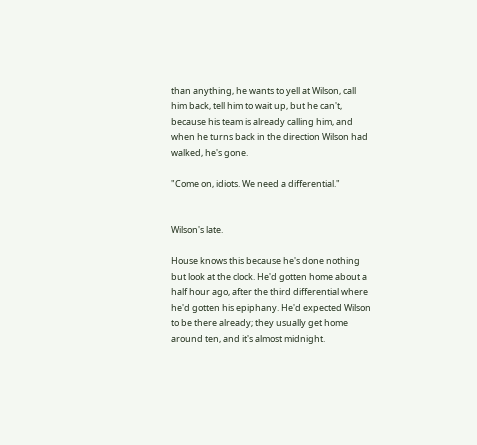than anything, he wants to yell at Wilson, call him back, tell him to wait up, but he can't, because his team is already calling him, and when he turns back in the direction Wilson had walked, he's gone.

"Come on, idiots. We need a differential."


Wilson's late.

House knows this because he's done nothing but look at the clock. He'd gotten home about a half hour ago, after the third differential where he'd gotten his epiphany. He'd expected Wilson to be there already; they usually get home around ten, and it's almost midnight.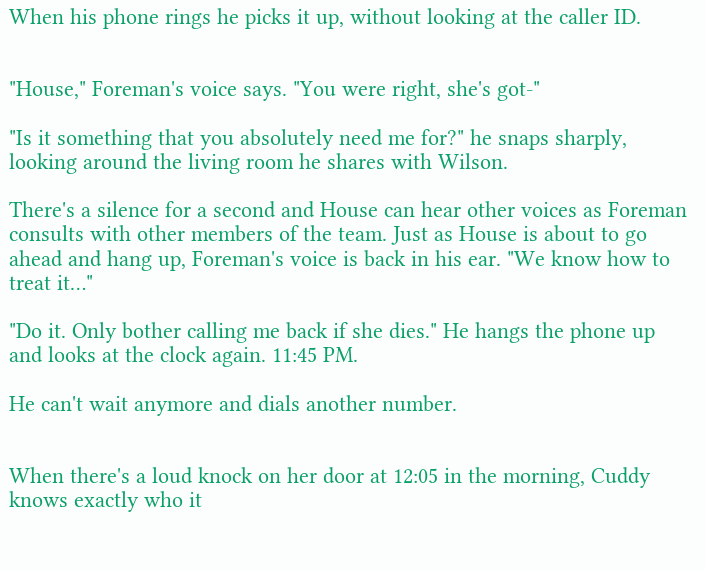When his phone rings he picks it up, without looking at the caller ID.


"House," Foreman's voice says. "You were right, she's got-"

"Is it something that you absolutely need me for?" he snaps sharply, looking around the living room he shares with Wilson.

There's a silence for a second and House can hear other voices as Foreman consults with other members of the team. Just as House is about to go ahead and hang up, Foreman's voice is back in his ear. "We know how to treat it…"

"Do it. Only bother calling me back if she dies." He hangs the phone up and looks at the clock again. 11:45 PM.

He can't wait anymore and dials another number.


When there's a loud knock on her door at 12:05 in the morning, Cuddy knows exactly who it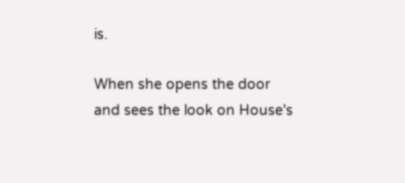is.

When she opens the door and sees the look on House's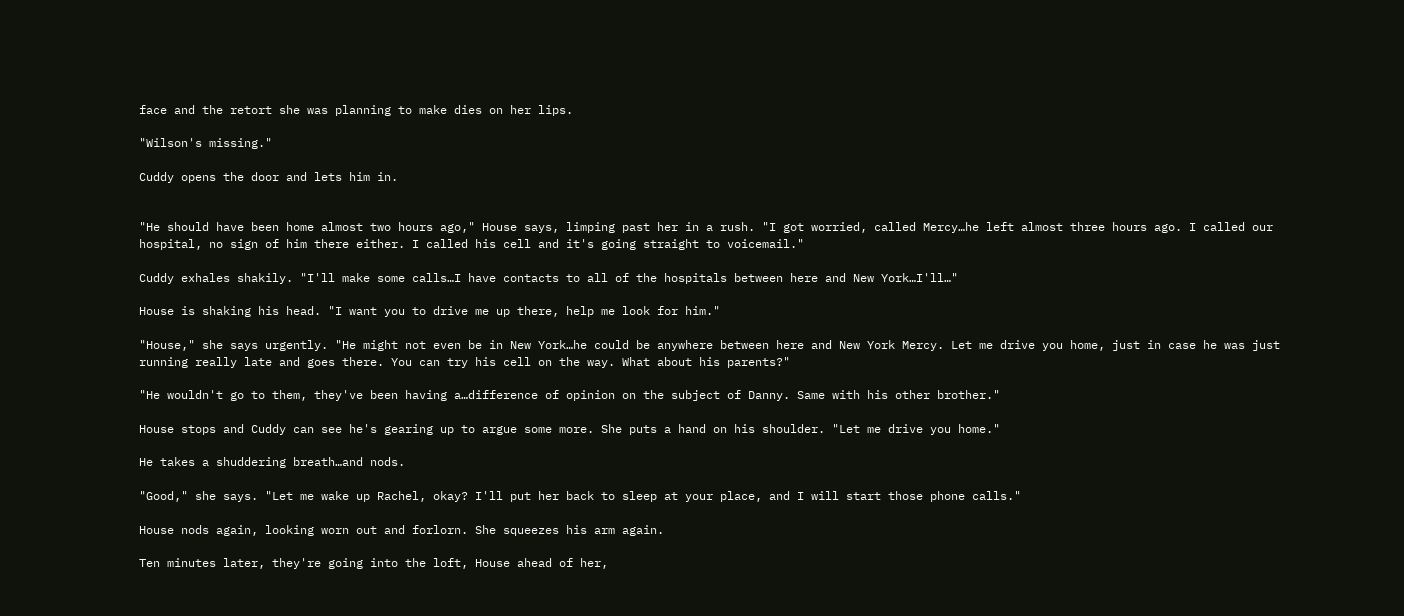face and the retort she was planning to make dies on her lips.

"Wilson's missing."

Cuddy opens the door and lets him in.


"He should have been home almost two hours ago," House says, limping past her in a rush. "I got worried, called Mercy…he left almost three hours ago. I called our hospital, no sign of him there either. I called his cell and it's going straight to voicemail."

Cuddy exhales shakily. "I'll make some calls…I have contacts to all of the hospitals between here and New York…I'll…"

House is shaking his head. "I want you to drive me up there, help me look for him."

"House," she says urgently. "He might not even be in New York…he could be anywhere between here and New York Mercy. Let me drive you home, just in case he was just running really late and goes there. You can try his cell on the way. What about his parents?"

"He wouldn't go to them, they've been having a…difference of opinion on the subject of Danny. Same with his other brother."

House stops and Cuddy can see he's gearing up to argue some more. She puts a hand on his shoulder. "Let me drive you home."

He takes a shuddering breath…and nods.

"Good," she says. "Let me wake up Rachel, okay? I'll put her back to sleep at your place, and I will start those phone calls."

House nods again, looking worn out and forlorn. She squeezes his arm again.

Ten minutes later, they're going into the loft, House ahead of her,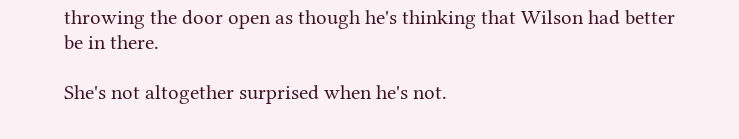throwing the door open as though he's thinking that Wilson had better be in there.

She's not altogether surprised when he's not.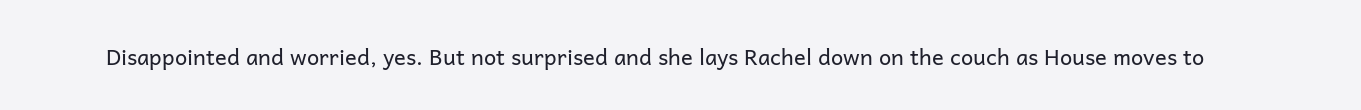Disappointed and worried, yes. But not surprised and she lays Rachel down on the couch as House moves to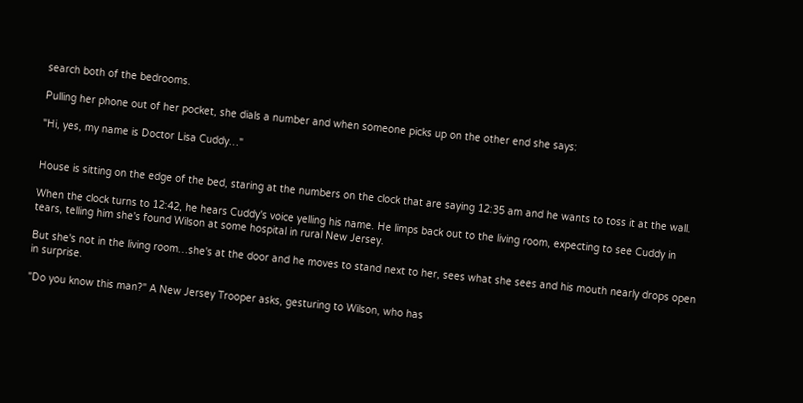search both of the bedrooms.

Pulling her phone out of her pocket, she dials a number and when someone picks up on the other end she says:

"Hi, yes, my name is Doctor Lisa Cuddy…"


House is sitting on the edge of the bed, staring at the numbers on the clock that are saying 12:35 am and he wants to toss it at the wall.

When the clock turns to 12:42, he hears Cuddy's voice yelling his name. He limps back out to the living room, expecting to see Cuddy in tears, telling him she's found Wilson at some hospital in rural New Jersey.

But she's not in the living room…she's at the door and he moves to stand next to her, sees what she sees and his mouth nearly drops open in surprise.

"Do you know this man?" A New Jersey Trooper asks, gesturing to Wilson, who has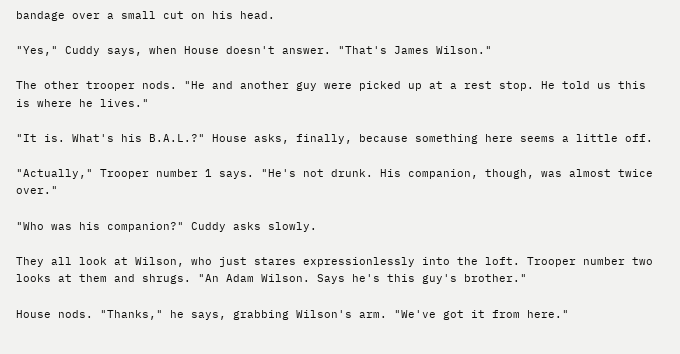bandage over a small cut on his head.

"Yes," Cuddy says, when House doesn't answer. "That's James Wilson."

The other trooper nods. "He and another guy were picked up at a rest stop. He told us this is where he lives."

"It is. What's his B.A.L.?" House asks, finally, because something here seems a little off.

"Actually," Trooper number 1 says. "He's not drunk. His companion, though, was almost twice over."

"Who was his companion?" Cuddy asks slowly.

They all look at Wilson, who just stares expressionlessly into the loft. Trooper number two looks at them and shrugs. "An Adam Wilson. Says he's this guy's brother."

House nods. "Thanks," he says, grabbing Wilson's arm. "We've got it from here."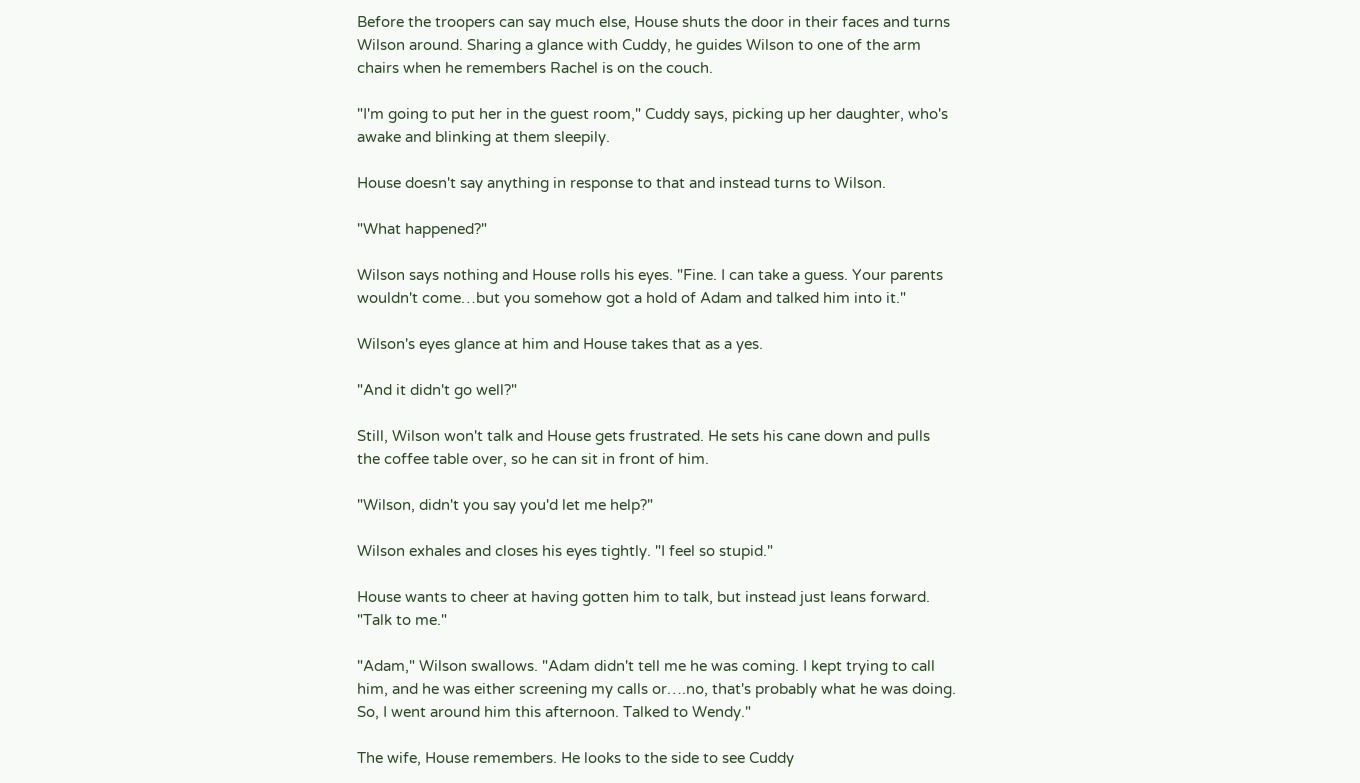Before the troopers can say much else, House shuts the door in their faces and turns Wilson around. Sharing a glance with Cuddy, he guides Wilson to one of the arm chairs when he remembers Rachel is on the couch.

"I'm going to put her in the guest room," Cuddy says, picking up her daughter, who's awake and blinking at them sleepily.

House doesn't say anything in response to that and instead turns to Wilson.

"What happened?"

Wilson says nothing and House rolls his eyes. "Fine. I can take a guess. Your parents wouldn't come…but you somehow got a hold of Adam and talked him into it."

Wilson's eyes glance at him and House takes that as a yes.

"And it didn't go well?"

Still, Wilson won't talk and House gets frustrated. He sets his cane down and pulls the coffee table over, so he can sit in front of him.

"Wilson, didn't you say you'd let me help?"

Wilson exhales and closes his eyes tightly. "I feel so stupid."

House wants to cheer at having gotten him to talk, but instead just leans forward. "Talk to me."

"Adam," Wilson swallows. "Adam didn't tell me he was coming. I kept trying to call him, and he was either screening my calls or….no, that's probably what he was doing. So, I went around him this afternoon. Talked to Wendy."

The wife, House remembers. He looks to the side to see Cuddy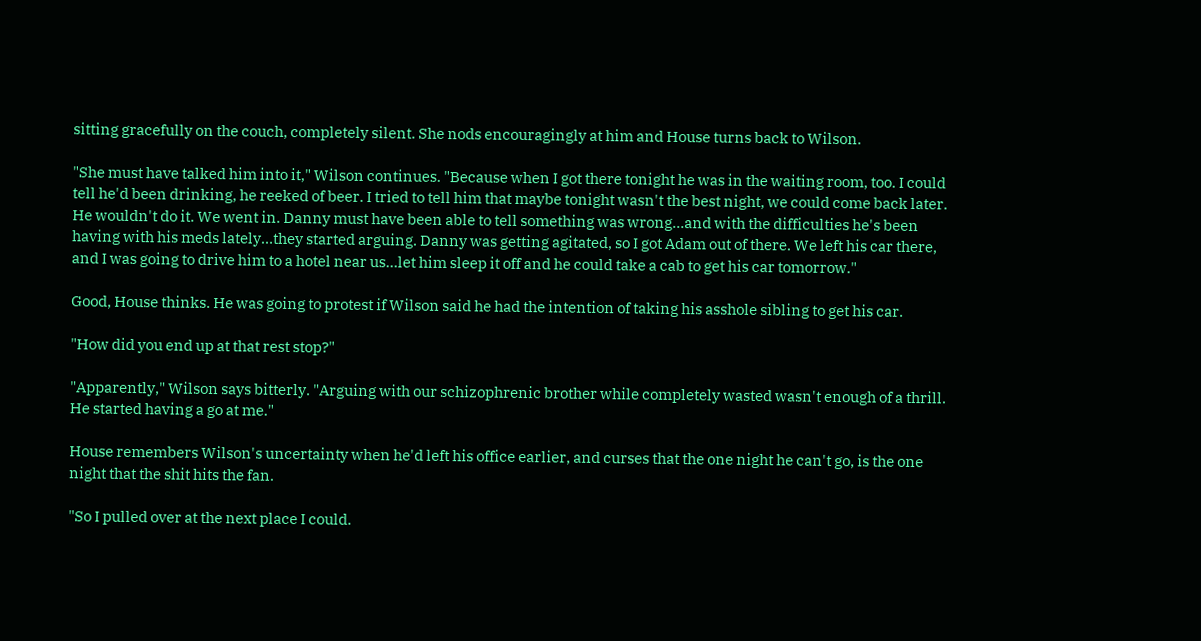sitting gracefully on the couch, completely silent. She nods encouragingly at him and House turns back to Wilson.

"She must have talked him into it," Wilson continues. "Because when I got there tonight he was in the waiting room, too. I could tell he'd been drinking, he reeked of beer. I tried to tell him that maybe tonight wasn't the best night, we could come back later. He wouldn't do it. We went in. Danny must have been able to tell something was wrong…and with the difficulties he's been having with his meds lately…they started arguing. Danny was getting agitated, so I got Adam out of there. We left his car there, and I was going to drive him to a hotel near us…let him sleep it off and he could take a cab to get his car tomorrow."

Good, House thinks. He was going to protest if Wilson said he had the intention of taking his asshole sibling to get his car.

"How did you end up at that rest stop?"

"Apparently," Wilson says bitterly. "Arguing with our schizophrenic brother while completely wasted wasn't enough of a thrill. He started having a go at me."

House remembers Wilson's uncertainty when he'd left his office earlier, and curses that the one night he can't go, is the one night that the shit hits the fan.

"So I pulled over at the next place I could.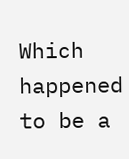Which happened to be a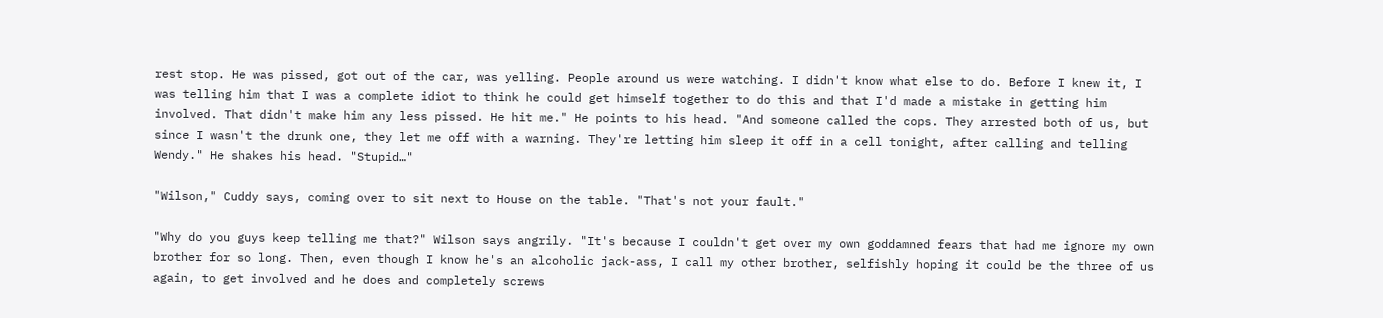rest stop. He was pissed, got out of the car, was yelling. People around us were watching. I didn't know what else to do. Before I knew it, I was telling him that I was a complete idiot to think he could get himself together to do this and that I'd made a mistake in getting him involved. That didn't make him any less pissed. He hit me." He points to his head. "And someone called the cops. They arrested both of us, but since I wasn't the drunk one, they let me off with a warning. They're letting him sleep it off in a cell tonight, after calling and telling Wendy." He shakes his head. "Stupid…"

"Wilson," Cuddy says, coming over to sit next to House on the table. "That's not your fault."

"Why do you guys keep telling me that?" Wilson says angrily. "It's because I couldn't get over my own goddamned fears that had me ignore my own brother for so long. Then, even though I know he's an alcoholic jack-ass, I call my other brother, selfishly hoping it could be the three of us again, to get involved and he does and completely screws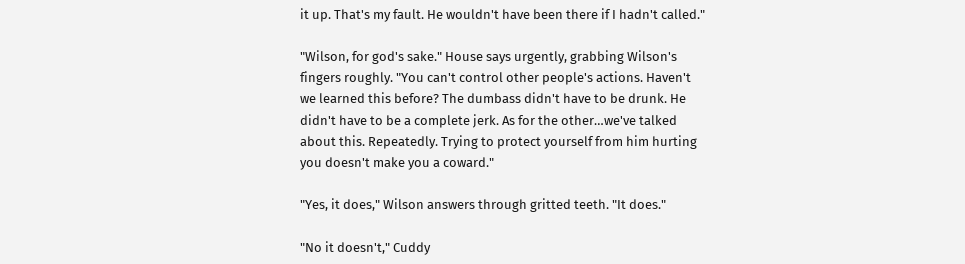it up. That's my fault. He wouldn't have been there if I hadn't called."

"Wilson, for god's sake." House says urgently, grabbing Wilson's fingers roughly. "You can't control other people's actions. Haven't we learned this before? The dumbass didn't have to be drunk. He didn't have to be a complete jerk. As for the other…we've talked about this. Repeatedly. Trying to protect yourself from him hurting you doesn't make you a coward."

"Yes, it does," Wilson answers through gritted teeth. "It does."

"No it doesn't," Cuddy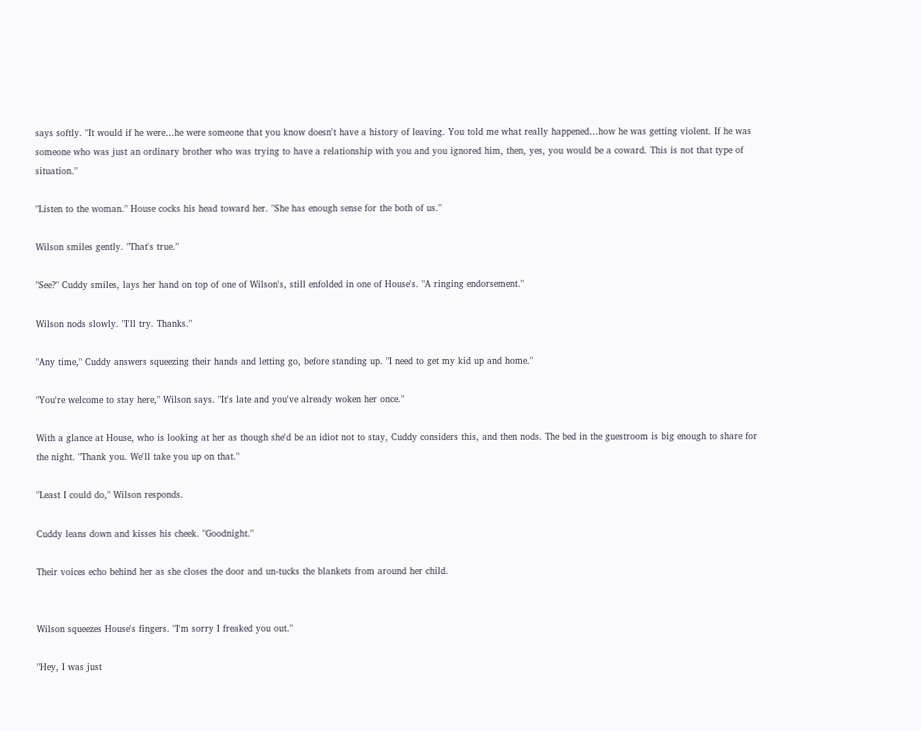says softly. "It would if he were…he were someone that you know doesn't have a history of leaving. You told me what really happened…how he was getting violent. If he was someone who was just an ordinary brother who was trying to have a relationship with you and you ignored him, then, yes, you would be a coward. This is not that type of situation."

"Listen to the woman." House cocks his head toward her. "She has enough sense for the both of us."

Wilson smiles gently. "That's true."

"See?" Cuddy smiles, lays her hand on top of one of Wilson's, still enfolded in one of House's. "A ringing endorsement."

Wilson nods slowly. "I'll try. Thanks."

"Any time," Cuddy answers squeezing their hands and letting go, before standing up. "I need to get my kid up and home."

"You're welcome to stay here," Wilson says. "It's late and you've already woken her once."

With a glance at House, who is looking at her as though she'd be an idiot not to stay, Cuddy considers this, and then nods. The bed in the guestroom is big enough to share for the night. "Thank you. We'll take you up on that."

"Least I could do," Wilson responds.

Cuddy leans down and kisses his cheek. "Goodnight."

Their voices echo behind her as she closes the door and un-tucks the blankets from around her child.


Wilson squeezes House's fingers. "I'm sorry I freaked you out."

"Hey, I was just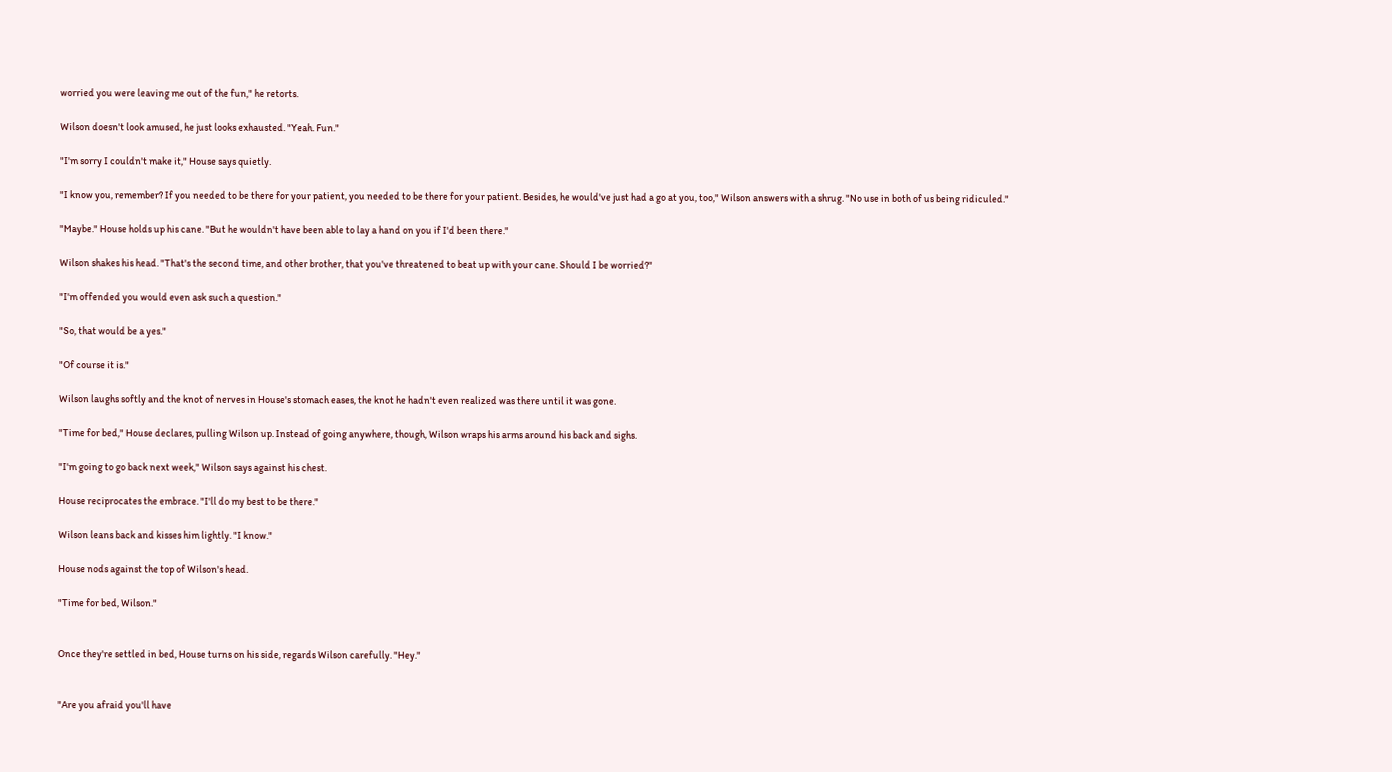worried you were leaving me out of the fun," he retorts.

Wilson doesn't look amused, he just looks exhausted. "Yeah. Fun."

"I'm sorry I couldn't make it," House says quietly.

"I know you, remember? If you needed to be there for your patient, you needed to be there for your patient. Besides, he would've just had a go at you, too," Wilson answers with a shrug. "No use in both of us being ridiculed."

"Maybe." House holds up his cane. "But he wouldn't have been able to lay a hand on you if I'd been there."

Wilson shakes his head. "That's the second time, and other brother, that you've threatened to beat up with your cane. Should I be worried?"

"I'm offended you would even ask such a question."

"So, that would be a yes."

"Of course it is."

Wilson laughs softly and the knot of nerves in House's stomach eases, the knot he hadn't even realized was there until it was gone.

"Time for bed," House declares, pulling Wilson up. Instead of going anywhere, though, Wilson wraps his arms around his back and sighs.

"I'm going to go back next week," Wilson says against his chest.

House reciprocates the embrace. "I'll do my best to be there."

Wilson leans back and kisses him lightly. "I know."

House nods against the top of Wilson's head.

"Time for bed, Wilson."


Once they're settled in bed, House turns on his side, regards Wilson carefully. "Hey."


"Are you afraid you'll have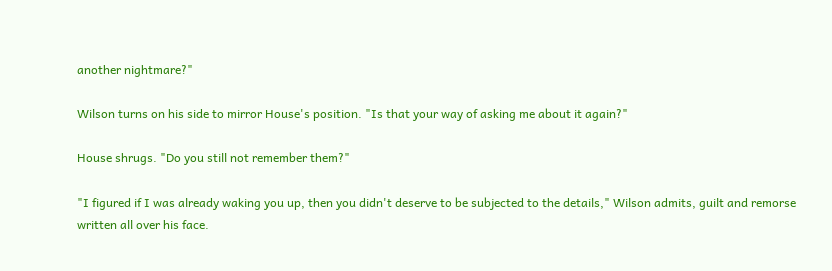another nightmare?"

Wilson turns on his side to mirror House's position. "Is that your way of asking me about it again?"

House shrugs. "Do you still not remember them?"

"I figured if I was already waking you up, then you didn't deserve to be subjected to the details," Wilson admits, guilt and remorse written all over his face.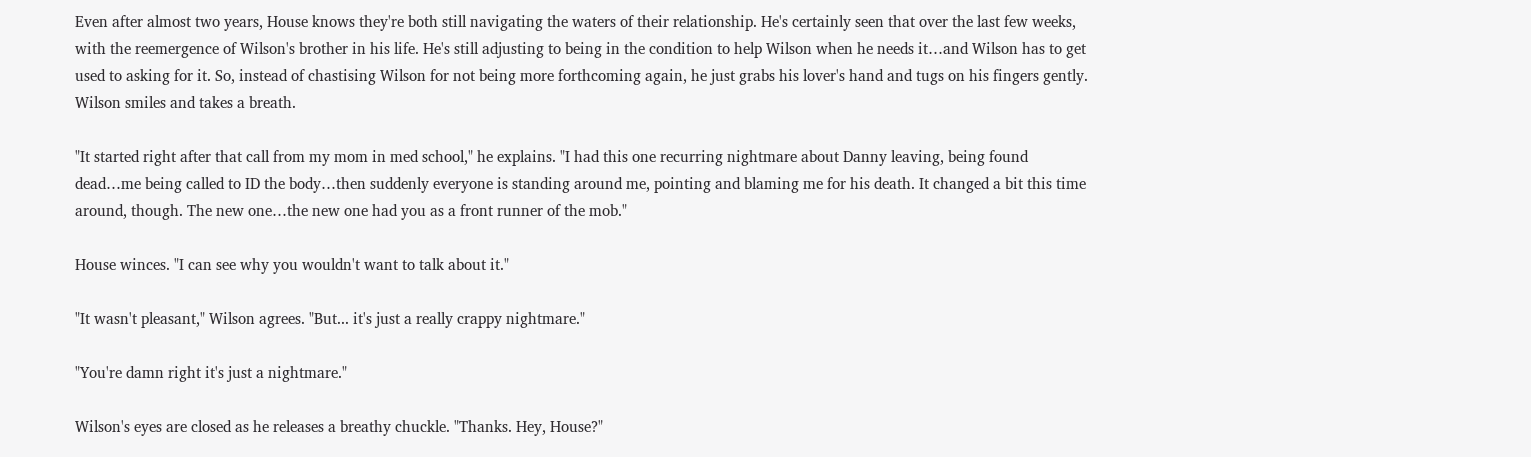Even after almost two years, House knows they're both still navigating the waters of their relationship. He's certainly seen that over the last few weeks, with the reemergence of Wilson's brother in his life. He's still adjusting to being in the condition to help Wilson when he needs it…and Wilson has to get used to asking for it. So, instead of chastising Wilson for not being more forthcoming again, he just grabs his lover's hand and tugs on his fingers gently. Wilson smiles and takes a breath.

"It started right after that call from my mom in med school," he explains. "I had this one recurring nightmare about Danny leaving, being found dead…me being called to ID the body…then suddenly everyone is standing around me, pointing and blaming me for his death. It changed a bit this time around, though. The new one…the new one had you as a front runner of the mob."

House winces. "I can see why you wouldn't want to talk about it."

"It wasn't pleasant," Wilson agrees. "But... it's just a really crappy nightmare."

"You're damn right it's just a nightmare."

Wilson's eyes are closed as he releases a breathy chuckle. "Thanks. Hey, House?"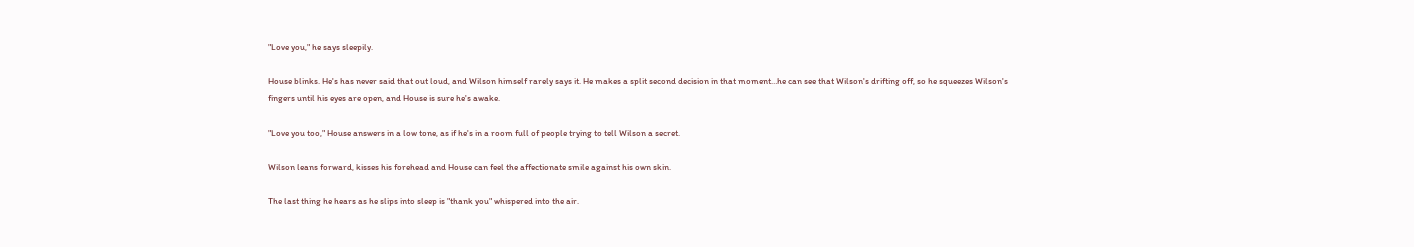"Love you," he says sleepily.

House blinks. He's has never said that out loud, and Wilson himself rarely says it. He makes a split second decision in that moment…he can see that Wilson's drifting off, so he squeezes Wilson's fingers until his eyes are open, and House is sure he's awake.

"Love you too," House answers in a low tone, as if he's in a room full of people trying to tell Wilson a secret.

Wilson leans forward, kisses his forehead and House can feel the affectionate smile against his own skin.

The last thing he hears as he slips into sleep is "thank you" whispered into the air.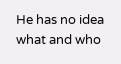He has no idea what and who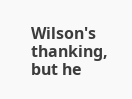Wilson's thanking, but he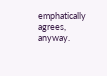emphatically agrees, anyway.